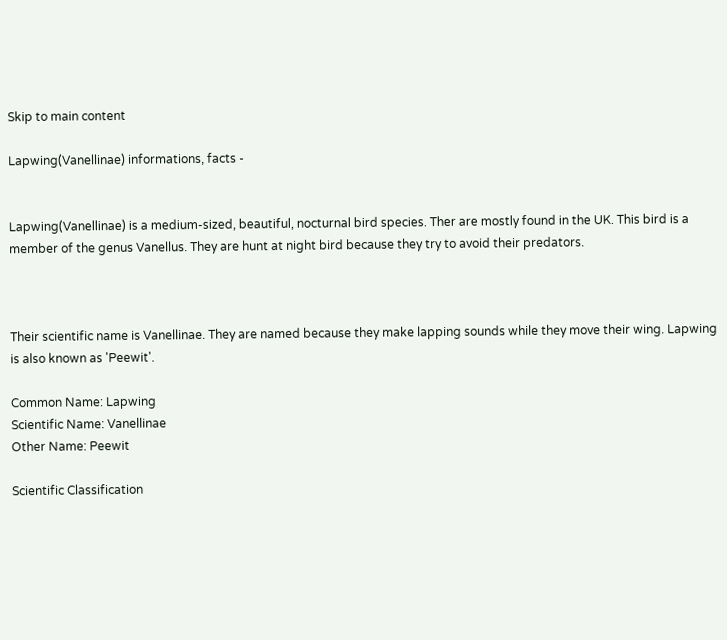Skip to main content

Lapwing(Vanellinae) informations, facts -


Lapwing(Vanellinae) is a medium-sized, beautiful, nocturnal bird species. Ther are mostly found in the UK. This bird is a member of the genus Vanellus. They are hunt at night bird because they try to avoid their predators.



Their scientific name is Vanellinae. They are named because they make lapping sounds while they move their wing. Lapwing is also known as 'Peewit'.

Common Name: Lapwing
Scientific Name: Vanellinae
Other Name: Peewit

Scientific Classification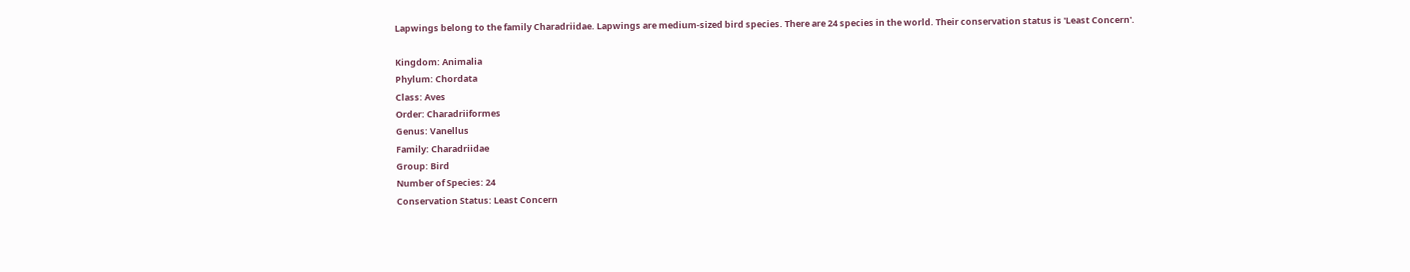Lapwings belong to the family Charadriidae. Lapwings are medium-sized bird species. There are 24 species in the world. Their conservation status is 'Least Concern'.

Kingdom: Animalia
Phylum: Chordata
Class: Aves
Order: Charadriiformes
Genus: Vanellus
Family: Charadriidae
Group: Bird
Number of Species: 24
Conservation Status: Least Concern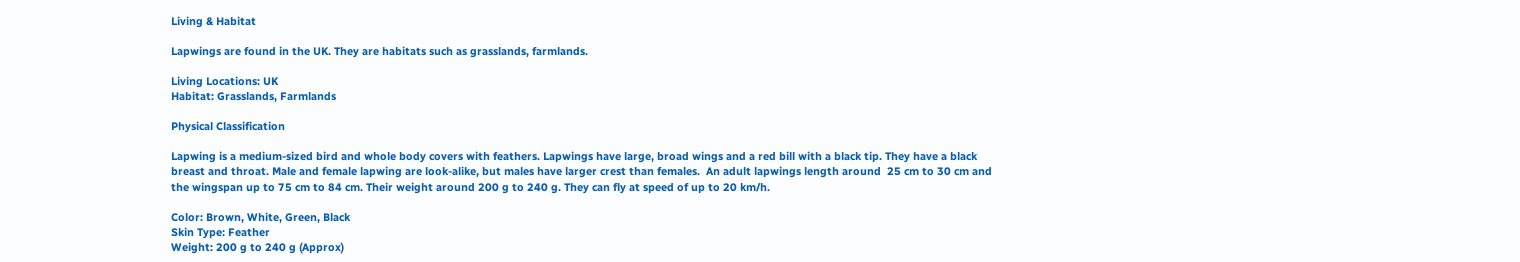Living & Habitat

Lapwings are found in the UK. They are habitats such as grasslands, farmlands.

Living Locations: UK
Habitat: Grasslands, Farmlands

Physical Classification

Lapwing is a medium-sized bird and whole body covers with feathers. Lapwings have large, broad wings and a red bill with a black tip. They have a black breast and throat. Male and female lapwing are look-alike, but males have larger crest than females.  An adult lapwings length around  25 cm to 30 cm and the wingspan up to 75 cm to 84 cm. Their weight around 200 g to 240 g. They can fly at speed of up to 20 km/h.

Color: Brown, White, Green, Black
Skin Type: Feather
Weight: 200 g to 240 g (Approx)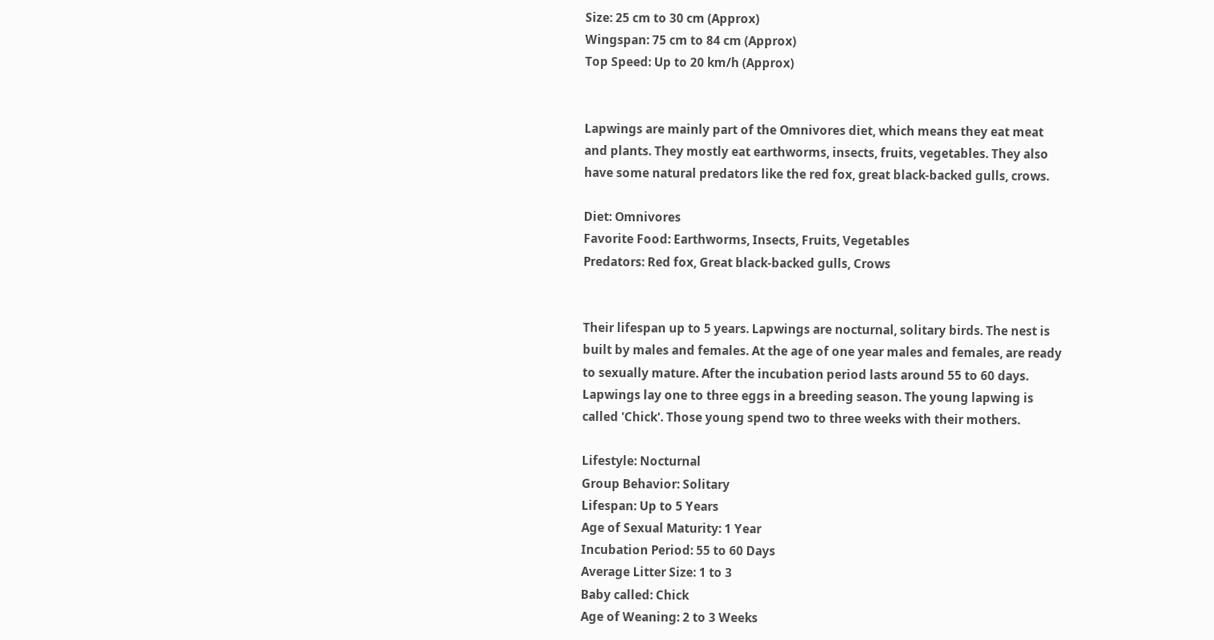Size: 25 cm to 30 cm (Approx)
Wingspan: 75 cm to 84 cm (Approx)
Top Speed: Up to 20 km/h (Approx)


Lapwings are mainly part of the Omnivores diet, which means they eat meat and plants. They mostly eat earthworms, insects, fruits, vegetables. They also have some natural predators like the red fox, great black-backed gulls, crows.

Diet: Omnivores
Favorite Food: Earthworms, Insects, Fruits, Vegetables
Predators: Red fox, Great black-backed gulls, Crows


Their lifespan up to 5 years. Lapwings are nocturnal, solitary birds. The nest is built by males and females. At the age of one year males and females, are ready to sexually mature. After the incubation period lasts around 55 to 60 days. Lapwings lay one to three eggs in a breeding season. The young lapwing is called 'Chick'. Those young spend two to three weeks with their mothers.

Lifestyle: Nocturnal
Group Behavior: Solitary
Lifespan: Up to 5 Years
Age of Sexual Maturity: 1 Year
Incubation Period: 55 to 60 Days
Average Litter Size: 1 to 3
Baby called: Chick
Age of Weaning: 2 to 3 Weeks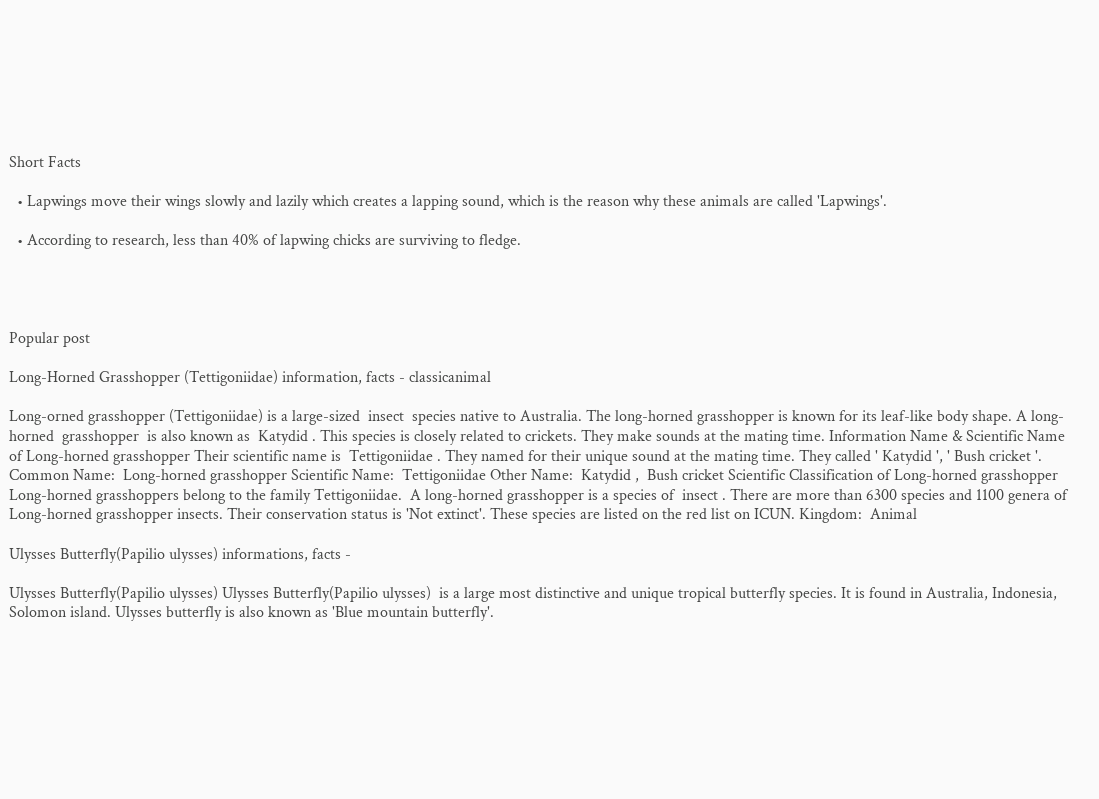Short Facts

  • Lapwings move their wings slowly and lazily which creates a lapping sound, which is the reason why these animals are called 'Lapwings'.

  • According to research, less than 40% of lapwing chicks are surviving to fledge.




Popular post

Long-Horned Grasshopper (Tettigoniidae) information, facts - classicanimal

Long-orned grasshopper (Tettigoniidae) is a large-sized  insect  species native to Australia. The long-horned grasshopper is known for its leaf-like body shape. A long-horned  grasshopper  is also known as  Katydid . This species is closely related to crickets. They make sounds at the mating time. Information Name & Scientific Name of Long-horned grasshopper Their scientific name is  Tettigoniidae . They named for their unique sound at the mating time. They called ' Katydid ', ' Bush cricket '. Common Name:  Long-horned grasshopper Scientific Name:  Tettigoniidae Other Name:  Katydid ,  Bush cricket Scientific Classification of Long-horned grasshopper Long-horned grasshoppers belong to the family Tettigoniidae.  A long-horned grasshopper is a species of  insect . There are more than 6300 species and 1100 genera of Long-horned grasshopper insects. Their conservation status is 'Not extinct'. These species are listed on the red list on ICUN. Kingdom:  Animal

Ulysses Butterfly(Papilio ulysses) informations, facts -

Ulysses Butterfly(Papilio ulysses) Ulysses Butterfly(Papilio ulysses)  is a large most distinctive and unique tropical butterfly species. It is found in Australia, Indonesia, Solomon island. Ulysses butterfly is also known as 'Blue mountain butterfly'.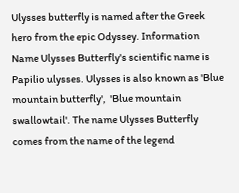Ulysses butterfly is named after the Greek hero from the epic Odyssey. Information Name Ulysses Butterfly's scientific name is  Papilio ulysses. Ulysses is also known as 'Blue mountain butterfly',  'Blue mountain swallowtail'. The name Ulysses Butterfly comes from the name of the legend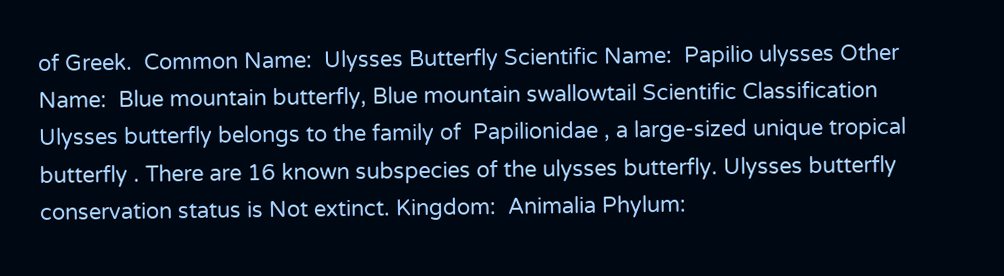of Greek.  Common Name:  Ulysses Butterfly Scientific Name:  Papilio ulysses Other Name:  Blue mountain butterfly, Blue mountain swallowtail Scientific Classification  Ulysses butterfly belongs to the family of  Papilionidae , a large-sized unique tropical butterfly . There are 16 known subspecies of the ulysses butterfly. Ulysses butterfly conservation status is Not extinct. Kingdom:  Animalia Phylum: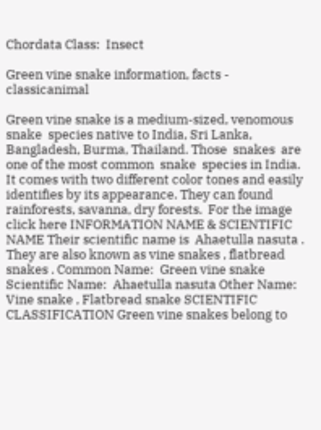Chordata Class:  Insect

Green vine snake information, facts - classicanimal

Green vine snake is a medium-sized, venomous  snake  species native to India, Sri Lanka, Bangladesh, Burma, Thailand. Those  snakes  are one of the most common  snake  species in India. It comes with two different color tones and easily identifies by its appearance. They can found rainforests, savanna, dry forests.  For the image  click here INFORMATION NAME & SCIENTIFIC NAME Their scientific name is  Ahaetulla nasuta . They are also known as vine snakes , flatbread snakes . Common Name:  Green vine snake Scientific Name:  Ahaetulla nasuta Other Name:  Vine snake , Flatbread snake SCIENTIFIC CLASSIFICATION Green vine snakes belong to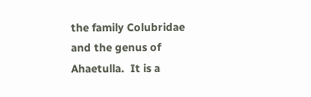the family Colubridae and the genus of Ahaetulla.  It is a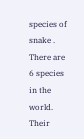species of  snake . There are 6 species in the world. Their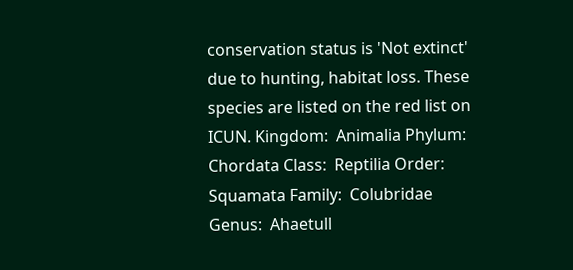conservation status is 'Not extinct' due to hunting, habitat loss. These species are listed on the red list on ICUN. Kingdom:  Animalia Phylum:  Chordata Class:  Reptilia Order:  Squamata Family:  Colubridae Genus:  Ahaetull